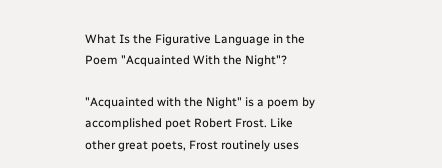What Is the Figurative Language in the Poem "Acquainted With the Night"?

"Acquainted with the Night" is a poem by accomplished poet Robert Frost. Like other great poets, Frost routinely uses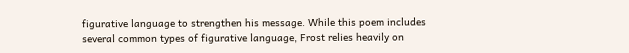figurative language to strengthen his message. While this poem includes several common types of figurative language, Frost relies heavily on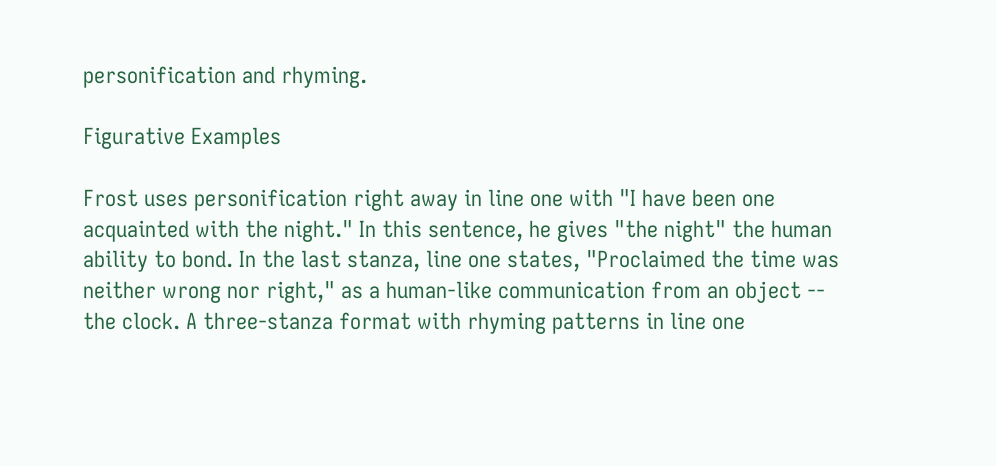personification and rhyming.

Figurative Examples

Frost uses personification right away in line one with "I have been one acquainted with the night." In this sentence, he gives "the night" the human ability to bond. In the last stanza, line one states, "Proclaimed the time was neither wrong nor right," as a human-like communication from an object -- the clock. A three-stanza format with rhyming patterns in line one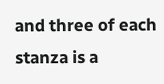and three of each stanza is a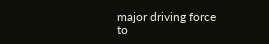major driving force to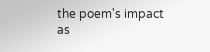the poem's impact as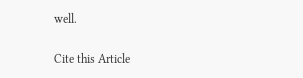well.

Cite this Article